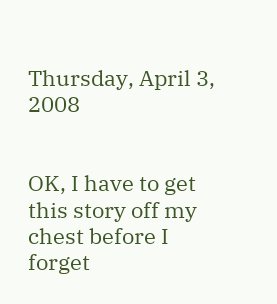Thursday, April 3, 2008


OK, I have to get this story off my chest before I forget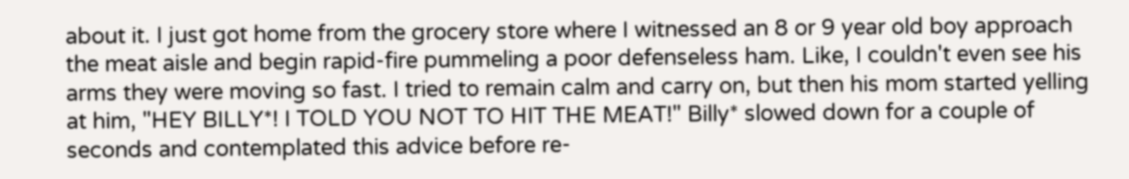about it. I just got home from the grocery store where I witnessed an 8 or 9 year old boy approach the meat aisle and begin rapid-fire pummeling a poor defenseless ham. Like, I couldn't even see his arms they were moving so fast. I tried to remain calm and carry on, but then his mom started yelling at him, "HEY BILLY*! I TOLD YOU NOT TO HIT THE MEAT!" Billy* slowed down for a couple of seconds and contemplated this advice before re-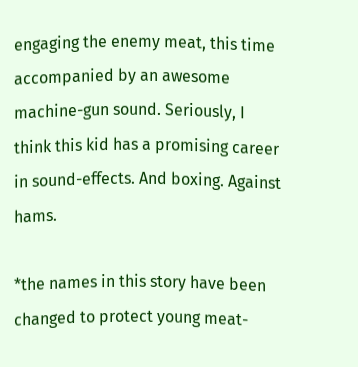engaging the enemy meat, this time accompanied by an awesome machine-gun sound. Seriously, I think this kid has a promising career in sound-effects. And boxing. Against hams.

*the names in this story have been changed to protect young meat-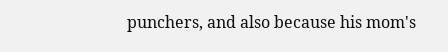punchers, and also because his mom's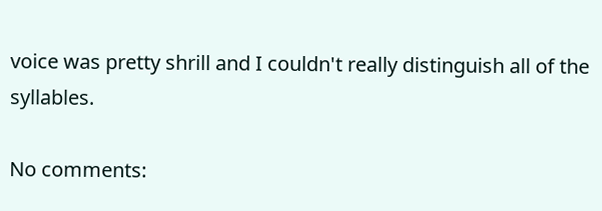voice was pretty shrill and I couldn't really distinguish all of the syllables.

No comments: